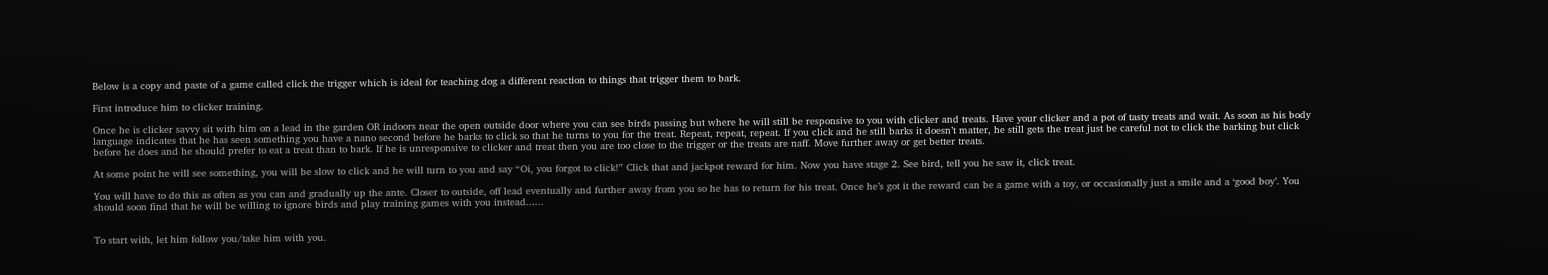Below is a copy and paste of a game called click the trigger which is ideal for teaching dog a different reaction to things that trigger them to bark.

First introduce him to clicker training.

Once he is clicker savvy sit with him on a lead in the garden OR indoors near the open outside door where you can see birds passing but where he will still be responsive to you with clicker and treats. Have your clicker and a pot of tasty treats and wait. As soon as his body language indicates that he has seen something you have a nano second before he barks to click so that he turns to you for the treat. Repeat, repeat, repeat. If you click and he still barks it doesn’t matter, he still gets the treat just be careful not to click the barking but click before he does and he should prefer to eat a treat than to bark. If he is unresponsive to clicker and treat then you are too close to the trigger or the treats are naff. Move further away or get better treats.

At some point he will see something, you will be slow to click and he will turn to you and say “Oi, you forgot to click!” Click that and jackpot reward for him. Now you have stage 2. See bird, tell you he saw it, click treat.

You will have to do this as often as you can and gradually up the ante. Closer to outside, off lead eventually and further away from you so he has to return for his treat. Once he’s got it the reward can be a game with a toy, or occasionally just a smile and a ‘good boy’. You should soon find that he will be willing to ignore birds and play training games with you instead......


To start with, let him follow you/take him with you.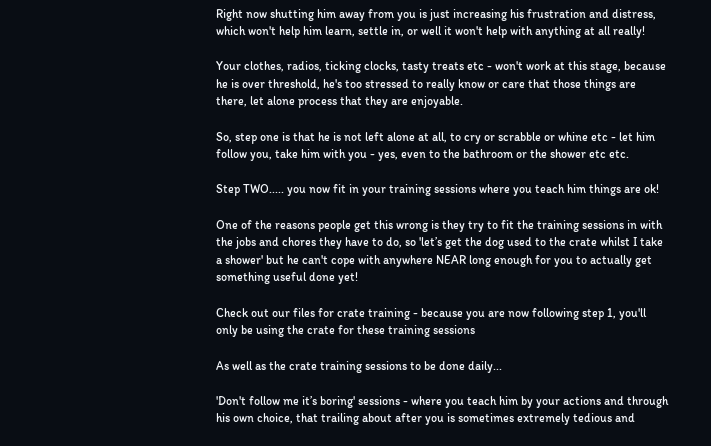Right now shutting him away from you is just increasing his frustration and distress, which won't help him learn, settle in, or well it won't help with anything at all really!

Your clothes, radios, ticking clocks, tasty treats etc - won't work at this stage, because he is over threshold, he's too stressed to really know or care that those things are there, let alone process that they are enjoyable.

So, step one is that he is not left alone at all, to cry or scrabble or whine etc - let him follow you, take him with you - yes, even to the bathroom or the shower etc etc.

Step TWO..... you now fit in your training sessions where you teach him things are ok!

One of the reasons people get this wrong is they try to fit the training sessions in with the jobs and chores they have to do, so 'let’s get the dog used to the crate whilst I take a shower' but he can't cope with anywhere NEAR long enough for you to actually get something useful done yet!

Check out our files for crate training - because you are now following step 1, you'll only be using the crate for these training sessions

As well as the crate training sessions to be done daily...

'Don't follow me it’s boring' sessions - where you teach him by your actions and through his own choice, that trailing about after you is sometimes extremely tedious and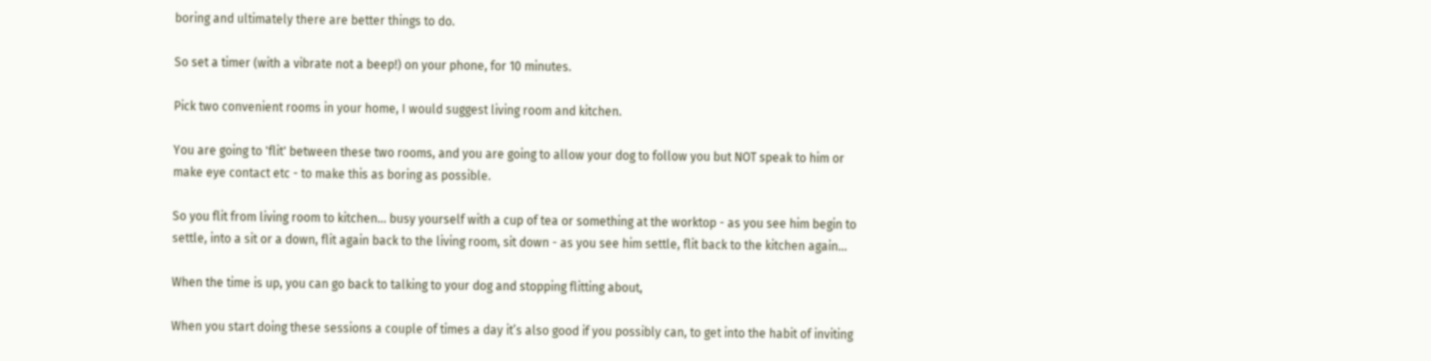boring and ultimately there are better things to do.

So set a timer (with a vibrate not a beep!) on your phone, for 10 minutes.

Pick two convenient rooms in your home, I would suggest living room and kitchen.

You are going to 'flit' between these two rooms, and you are going to allow your dog to follow you but NOT speak to him or make eye contact etc - to make this as boring as possible.

So you flit from living room to kitchen... busy yourself with a cup of tea or something at the worktop - as you see him begin to settle, into a sit or a down, flit again back to the living room, sit down - as you see him settle, flit back to the kitchen again...

When the time is up, you can go back to talking to your dog and stopping flitting about,

When you start doing these sessions a couple of times a day it’s also good if you possibly can, to get into the habit of inviting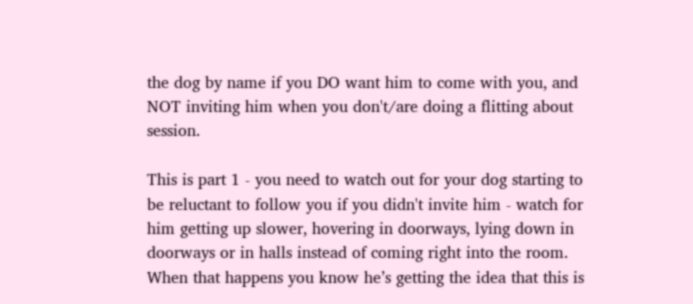the dog by name if you DO want him to come with you, and NOT inviting him when you don't/are doing a flitting about session.

This is part 1 - you need to watch out for your dog starting to be reluctant to follow you if you didn't invite him - watch for him getting up slower, hovering in doorways, lying down in doorways or in halls instead of coming right into the room. When that happens you know he’s getting the idea that this is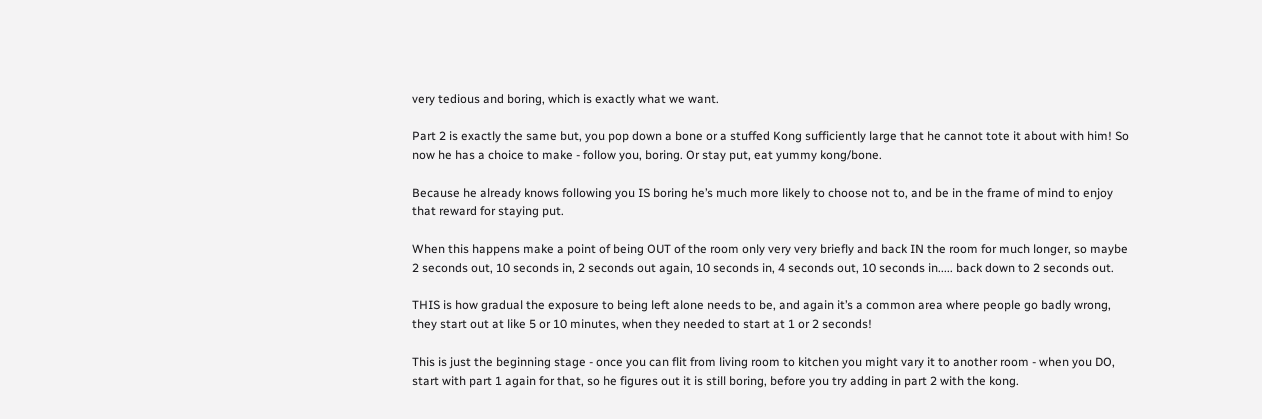very tedious and boring, which is exactly what we want.

Part 2 is exactly the same but, you pop down a bone or a stuffed Kong sufficiently large that he cannot tote it about with him! So now he has a choice to make - follow you, boring. Or stay put, eat yummy kong/bone.

Because he already knows following you IS boring he’s much more likely to choose not to, and be in the frame of mind to enjoy that reward for staying put.

When this happens make a point of being OUT of the room only very very briefly and back IN the room for much longer, so maybe 2 seconds out, 10 seconds in, 2 seconds out again, 10 seconds in, 4 seconds out, 10 seconds in..... back down to 2 seconds out.

THIS is how gradual the exposure to being left alone needs to be, and again it’s a common area where people go badly wrong, they start out at like 5 or 10 minutes, when they needed to start at 1 or 2 seconds!

This is just the beginning stage - once you can flit from living room to kitchen you might vary it to another room - when you DO, start with part 1 again for that, so he figures out it is still boring, before you try adding in part 2 with the kong.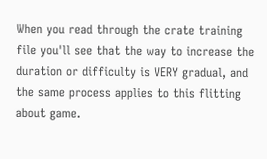When you read through the crate training file you'll see that the way to increase the duration or difficulty is VERY gradual, and the same process applies to this flitting about game.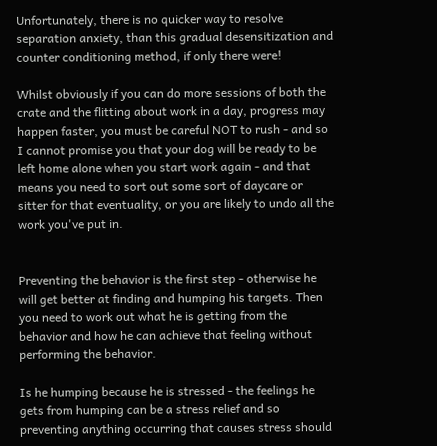Unfortunately, there is no quicker way to resolve separation anxiety, than this gradual desensitization and counter conditioning method, if only there were!

Whilst obviously if you can do more sessions of both the crate and the flitting about work in a day, progress may happen faster, you must be careful NOT to rush - and so I cannot promise you that your dog will be ready to be left home alone when you start work again - and that means you need to sort out some sort of daycare or sitter for that eventuality, or you are likely to undo all the work you've put in.


Preventing the behavior is the first step - otherwise he will get better at finding and humping his targets. Then you need to work out what he is getting from the behavior and how he can achieve that feeling without performing the behavior.

Is he humping because he is stressed - the feelings he gets from humping can be a stress relief and so preventing anything occurring that causes stress should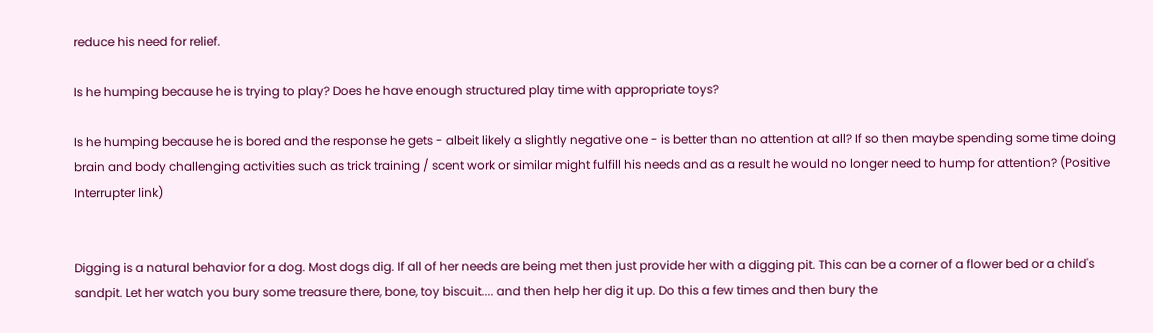reduce his need for relief.

Is he humping because he is trying to play? Does he have enough structured play time with appropriate toys?

Is he humping because he is bored and the response he gets - albeit likely a slightly negative one - is better than no attention at all? If so then maybe spending some time doing brain and body challenging activities such as trick training / scent work or similar might fulfill his needs and as a result he would no longer need to hump for attention? (Positive Interrupter link)


Digging is a natural behavior for a dog. Most dogs dig. If all of her needs are being met then just provide her with a digging pit. This can be a corner of a flower bed or a child's sandpit. Let her watch you bury some treasure there, bone, toy biscuit.... and then help her dig it up. Do this a few times and then bury the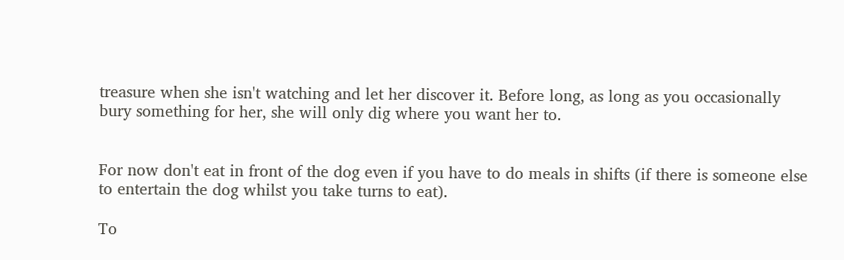treasure when she isn't watching and let her discover it. Before long, as long as you occasionally bury something for her, she will only dig where you want her to.


For now don't eat in front of the dog even if you have to do meals in shifts (if there is someone else to entertain the dog whilst you take turns to eat).

To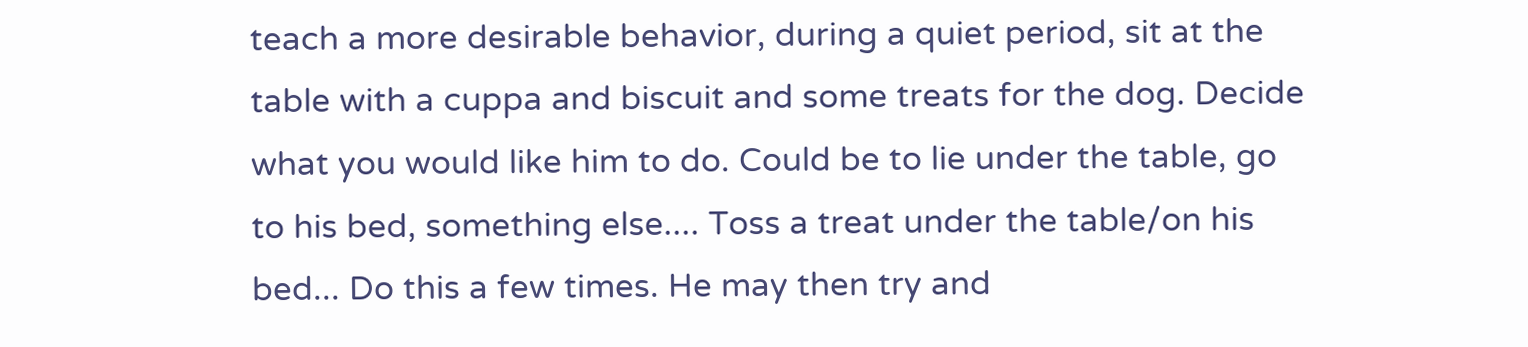teach a more desirable behavior, during a quiet period, sit at the table with a cuppa and biscuit and some treats for the dog. Decide what you would like him to do. Could be to lie under the table, go to his bed, something else.... Toss a treat under the table/on his bed... Do this a few times. He may then try and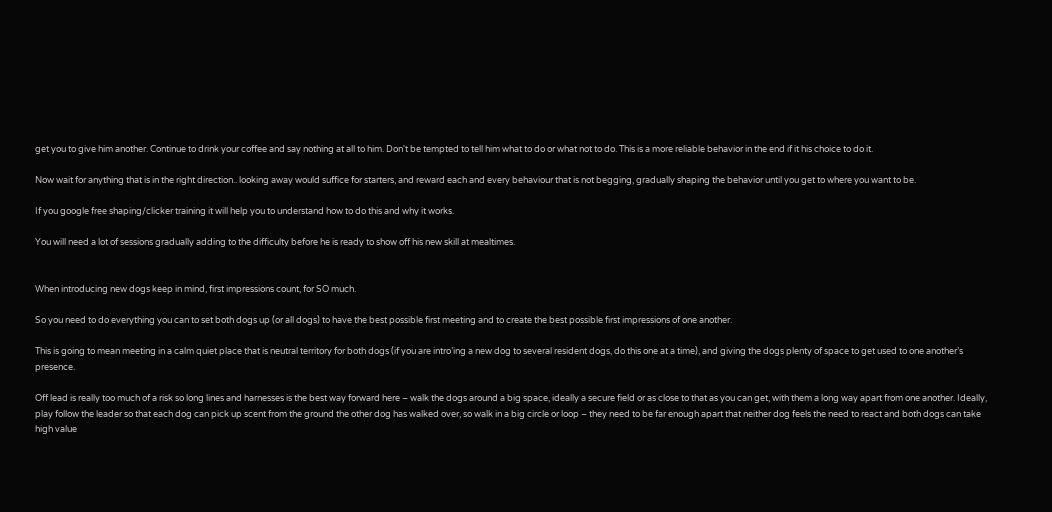get you to give him another. Continue to drink your coffee and say nothing at all to him. Don't be tempted to tell him what to do or what not to do. This is a more reliable behavior in the end if it his choice to do it.

Now wait for anything that is in the right direction.. looking away would suffice for starters, and reward each and every behaviour that is not begging, gradually shaping the behavior until you get to where you want to be.

If you google free shaping/clicker training it will help you to understand how to do this and why it works.

You will need a lot of sessions gradually adding to the difficulty before he is ready to show off his new skill at mealtimes.


When introducing new dogs keep in mind, first impressions count, for SO much.

So you need to do everything you can to set both dogs up (or all dogs) to have the best possible first meeting and to create the best possible first impressions of one another.

This is going to mean meeting in a calm quiet place that is neutral territory for both dogs (if you are intro’ing a new dog to several resident dogs, do this one at a time), and giving the dogs plenty of space to get used to one another’s presence.

Off lead is really too much of a risk so long lines and harnesses is the best way forward here – walk the dogs around a big space, ideally a secure field or as close to that as you can get, with them a long way apart from one another. Ideally, play follow the leader so that each dog can pick up scent from the ground the other dog has walked over, so walk in a big circle or loop – they need to be far enough apart that neither dog feels the need to react and both dogs can take high value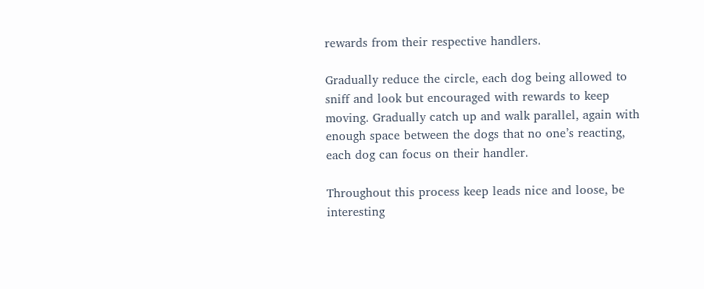rewards from their respective handlers.

Gradually reduce the circle, each dog being allowed to sniff and look but encouraged with rewards to keep moving. Gradually catch up and walk parallel, again with enough space between the dogs that no one’s reacting, each dog can focus on their handler.

Throughout this process keep leads nice and loose, be interesting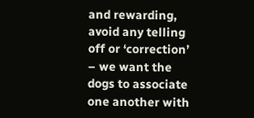and rewarding, avoid any telling off or ‘correction’ – we want the dogs to associate one another with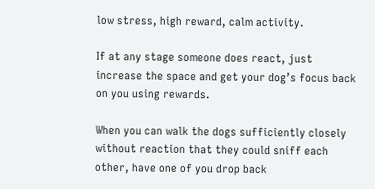low stress, high reward, calm activity.

If at any stage someone does react, just increase the space and get your dog’s focus back on you using rewards.

When you can walk the dogs sufficiently closely without reaction that they could sniff each other, have one of you drop back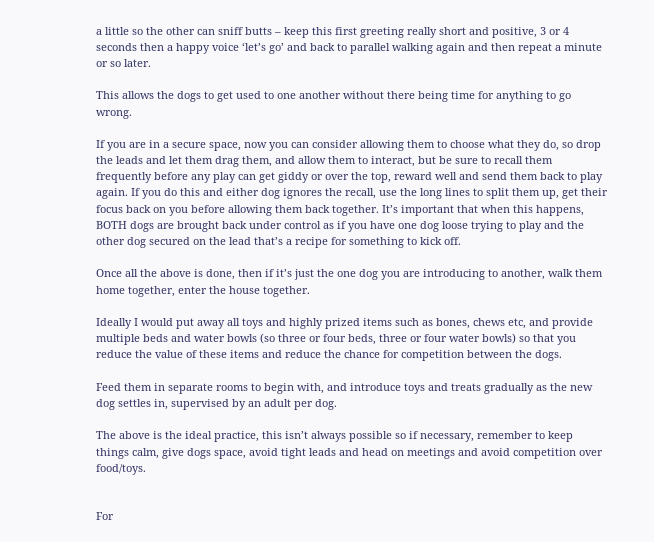a little so the other can sniff butts – keep this first greeting really short and positive, 3 or 4 seconds then a happy voice ‘let’s go’ and back to parallel walking again and then repeat a minute or so later.

This allows the dogs to get used to one another without there being time for anything to go wrong.

If you are in a secure space, now you can consider allowing them to choose what they do, so drop the leads and let them drag them, and allow them to interact, but be sure to recall them frequently before any play can get giddy or over the top, reward well and send them back to play again. If you do this and either dog ignores the recall, use the long lines to split them up, get their focus back on you before allowing them back together. It’s important that when this happens, BOTH dogs are brought back under control as if you have one dog loose trying to play and the other dog secured on the lead that’s a recipe for something to kick off.

Once all the above is done, then if it’s just the one dog you are introducing to another, walk them home together, enter the house together.

Ideally I would put away all toys and highly prized items such as bones, chews etc, and provide multiple beds and water bowls (so three or four beds, three or four water bowls) so that you reduce the value of these items and reduce the chance for competition between the dogs.

Feed them in separate rooms to begin with, and introduce toys and treats gradually as the new dog settles in, supervised by an adult per dog.

The above is the ideal practice, this isn’t always possible so if necessary, remember to keep things calm, give dogs space, avoid tight leads and head on meetings and avoid competition over food/toys.


For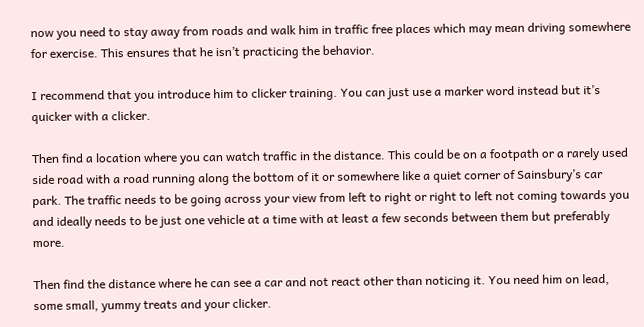now you need to stay away from roads and walk him in traffic free places which may mean driving somewhere for exercise. This ensures that he isn’t practicing the behavior.

I recommend that you introduce him to clicker training. You can just use a marker word instead but it’s quicker with a clicker.

Then find a location where you can watch traffic in the distance. This could be on a footpath or a rarely used side road with a road running along the bottom of it or somewhere like a quiet corner of Sainsbury’s car park. The traffic needs to be going across your view from left to right or right to left not coming towards you and ideally needs to be just one vehicle at a time with at least a few seconds between them but preferably more.

Then find the distance where he can see a car and not react other than noticing it. You need him on lead, some small, yummy treats and your clicker.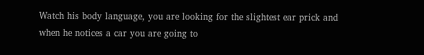Watch his body language, you are looking for the slightest ear prick and when he notices a car you are going to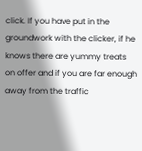click. If you have put in the groundwork with the clicker, if he knows there are yummy treats on offer and if you are far enough away from the traffic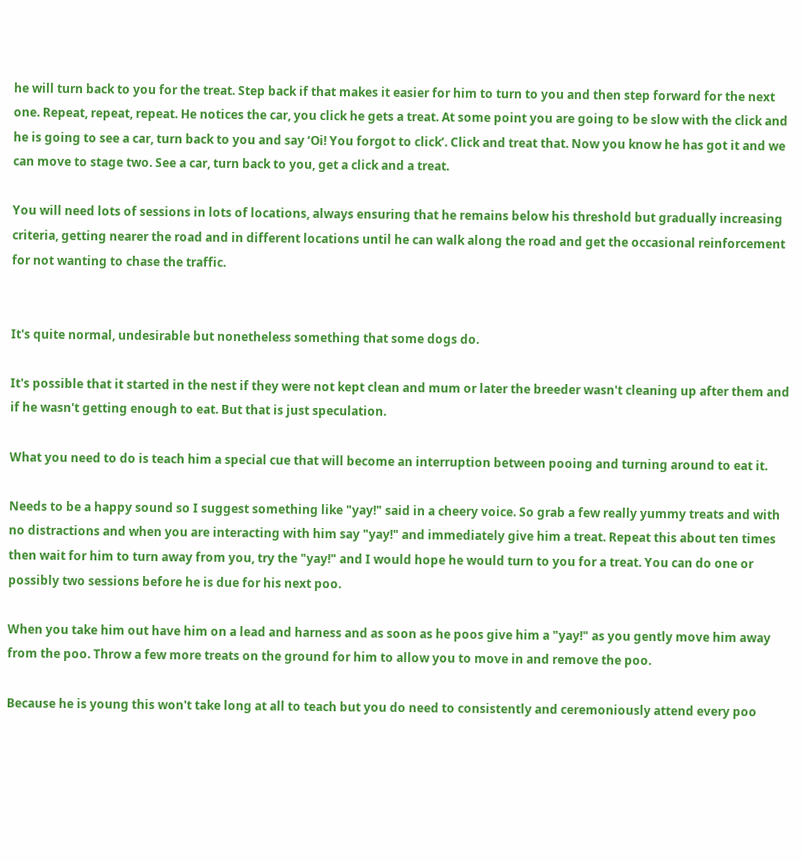he will turn back to you for the treat. Step back if that makes it easier for him to turn to you and then step forward for the next one. Repeat, repeat, repeat. He notices the car, you click he gets a treat. At some point you are going to be slow with the click and he is going to see a car, turn back to you and say ‘Oi! You forgot to click’. Click and treat that. Now you know he has got it and we can move to stage two. See a car, turn back to you, get a click and a treat.

You will need lots of sessions in lots of locations, always ensuring that he remains below his threshold but gradually increasing criteria, getting nearer the road and in different locations until he can walk along the road and get the occasional reinforcement for not wanting to chase the traffic.


It's quite normal, undesirable but nonetheless something that some dogs do.

It's possible that it started in the nest if they were not kept clean and mum or later the breeder wasn't cleaning up after them and if he wasn't getting enough to eat. But that is just speculation.

What you need to do is teach him a special cue that will become an interruption between pooing and turning around to eat it.

Needs to be a happy sound so I suggest something like "yay!" said in a cheery voice. So grab a few really yummy treats and with no distractions and when you are interacting with him say "yay!" and immediately give him a treat. Repeat this about ten times then wait for him to turn away from you, try the "yay!" and I would hope he would turn to you for a treat. You can do one or possibly two sessions before he is due for his next poo.

When you take him out have him on a lead and harness and as soon as he poos give him a "yay!" as you gently move him away from the poo. Throw a few more treats on the ground for him to allow you to move in and remove the poo.

Because he is young this won't take long at all to teach but you do need to consistently and ceremoniously attend every poo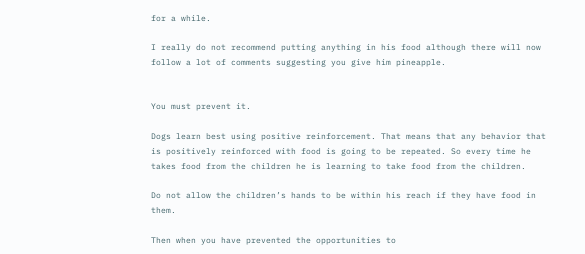for a while.

I really do not recommend putting anything in his food although there will now follow a lot of comments suggesting you give him pineapple.


You must prevent it.

Dogs learn best using positive reinforcement. That means that any behavior that is positively reinforced with food is going to be repeated. So every time he takes food from the children he is learning to take food from the children.

Do not allow the children’s hands to be within his reach if they have food in them.

Then when you have prevented the opportunities to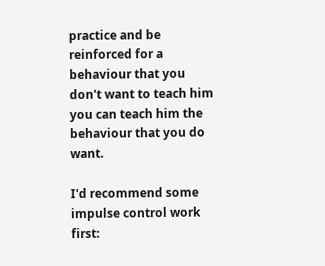practice and be reinforced for a behaviour that you don't want to teach him you can teach him the behaviour that you do want.

I'd recommend some impulse control work first: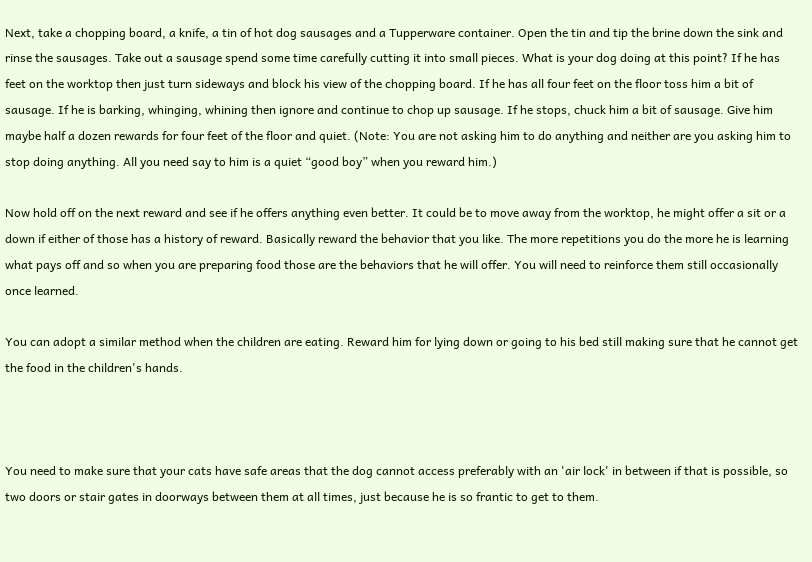Next, take a chopping board, a knife, a tin of hot dog sausages and a Tupperware container. Open the tin and tip the brine down the sink and rinse the sausages. Take out a sausage spend some time carefully cutting it into small pieces. What is your dog doing at this point? If he has feet on the worktop then just turn sideways and block his view of the chopping board. If he has all four feet on the floor toss him a bit of sausage. If he is barking, whinging, whining then ignore and continue to chop up sausage. If he stops, chuck him a bit of sausage. Give him maybe half a dozen rewards for four feet of the floor and quiet. (Note: You are not asking him to do anything and neither are you asking him to stop doing anything. All you need say to him is a quiet “good boy” when you reward him.)

Now hold off on the next reward and see if he offers anything even better. It could be to move away from the worktop, he might offer a sit or a down if either of those has a history of reward. Basically reward the behavior that you like. The more repetitions you do the more he is learning what pays off and so when you are preparing food those are the behaviors that he will offer. You will need to reinforce them still occasionally once learned.

You can adopt a similar method when the children are eating. Reward him for lying down or going to his bed still making sure that he cannot get the food in the children's hands.



You need to make sure that your cats have safe areas that the dog cannot access preferably with an 'air lock' in between if that is possible, so two doors or stair gates in doorways between them at all times, just because he is so frantic to get to them.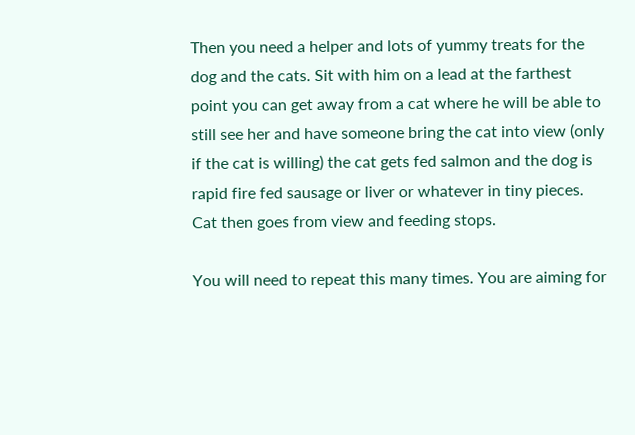Then you need a helper and lots of yummy treats for the dog and the cats. Sit with him on a lead at the farthest point you can get away from a cat where he will be able to still see her and have someone bring the cat into view (only if the cat is willing) the cat gets fed salmon and the dog is rapid fire fed sausage or liver or whatever in tiny pieces. Cat then goes from view and feeding stops.

You will need to repeat this many times. You are aiming for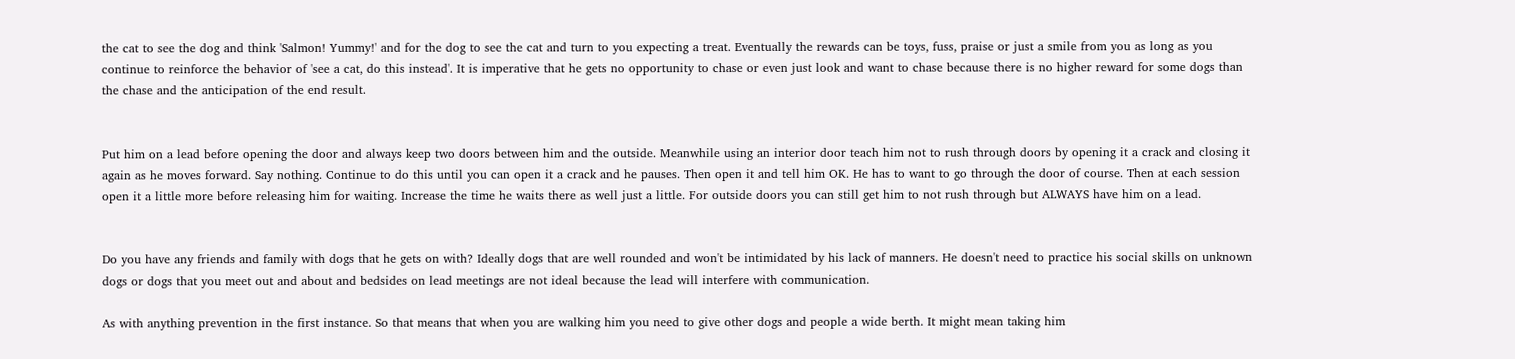the cat to see the dog and think 'Salmon! Yummy!' and for the dog to see the cat and turn to you expecting a treat. Eventually the rewards can be toys, fuss, praise or just a smile from you as long as you continue to reinforce the behavior of 'see a cat, do this instead'. It is imperative that he gets no opportunity to chase or even just look and want to chase because there is no higher reward for some dogs than the chase and the anticipation of the end result.


Put him on a lead before opening the door and always keep two doors between him and the outside. Meanwhile using an interior door teach him not to rush through doors by opening it a crack and closing it again as he moves forward. Say nothing. Continue to do this until you can open it a crack and he pauses. Then open it and tell him OK. He has to want to go through the door of course. Then at each session open it a little more before releasing him for waiting. Increase the time he waits there as well just a little. For outside doors you can still get him to not rush through but ALWAYS have him on a lead.


Do you have any friends and family with dogs that he gets on with? Ideally dogs that are well rounded and won't be intimidated by his lack of manners. He doesn't need to practice his social skills on unknown dogs or dogs that you meet out and about and bedsides on lead meetings are not ideal because the lead will interfere with communication.

As with anything prevention in the first instance. So that means that when you are walking him you need to give other dogs and people a wide berth. It might mean taking him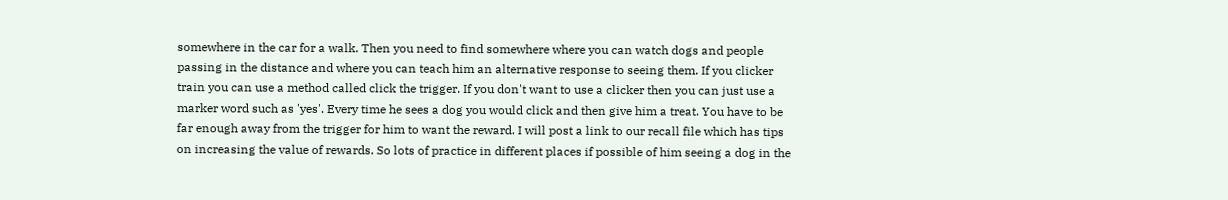somewhere in the car for a walk. Then you need to find somewhere where you can watch dogs and people passing in the distance and where you can teach him an alternative response to seeing them. If you clicker train you can use a method called click the trigger. If you don't want to use a clicker then you can just use a marker word such as 'yes'. Every time he sees a dog you would click and then give him a treat. You have to be far enough away from the trigger for him to want the reward. I will post a link to our recall file which has tips on increasing the value of rewards. So lots of practice in different places if possible of him seeing a dog in the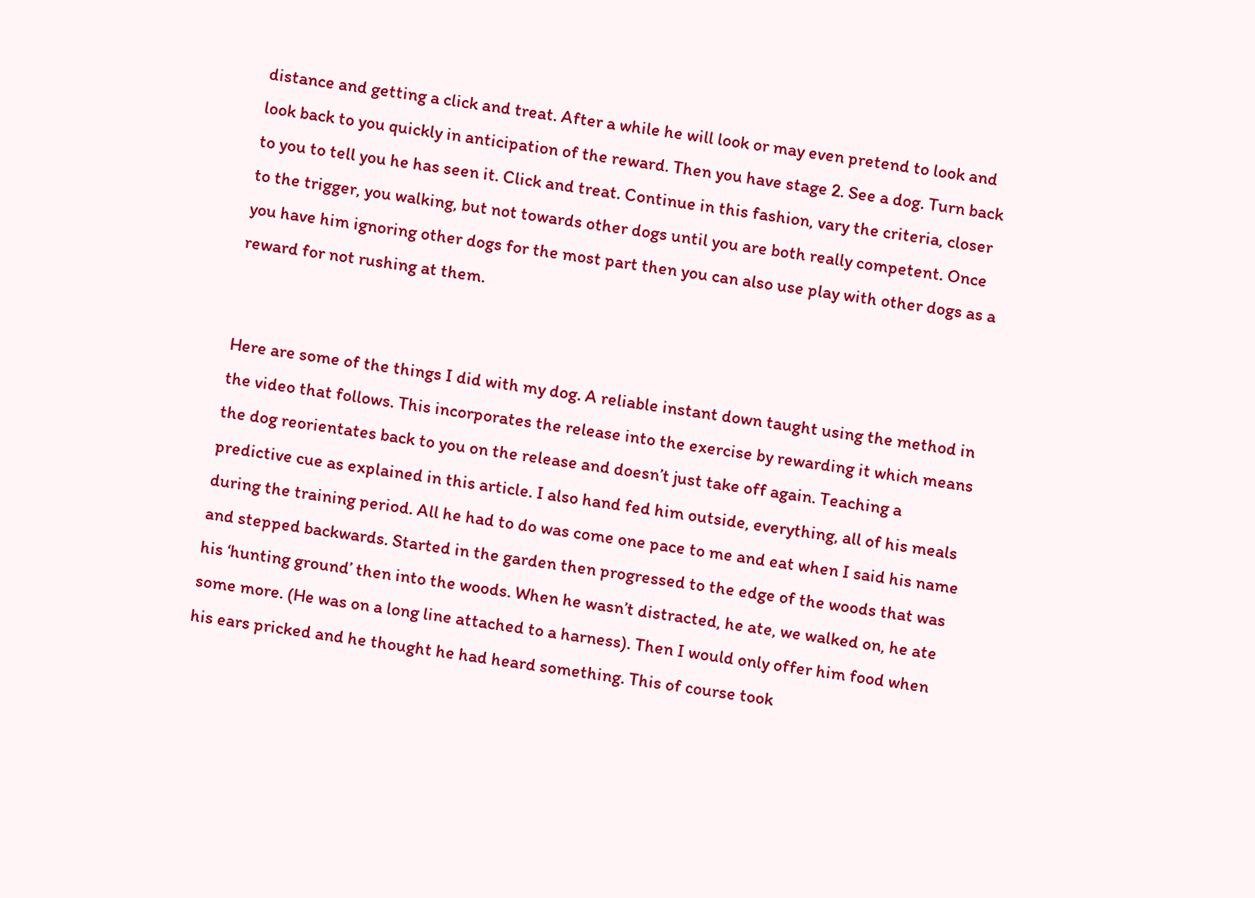distance and getting a click and treat. After a while he will look or may even pretend to look and look back to you quickly in anticipation of the reward. Then you have stage 2. See a dog. Turn back to you to tell you he has seen it. Click and treat. Continue in this fashion, vary the criteria, closer to the trigger, you walking, but not towards other dogs until you are both really competent. Once you have him ignoring other dogs for the most part then you can also use play with other dogs as a reward for not rushing at them.


Here are some of the things I did with my dog. A reliable instant down taught using the method in the video that follows. This incorporates the release into the exercise by rewarding it which means the dog reorientates back to you on the release and doesn’t just take off again. Teaching a predictive cue as explained in this article. I also hand fed him outside, everything, all of his meals during the training period. All he had to do was come one pace to me and eat when I said his name and stepped backwards. Started in the garden then progressed to the edge of the woods that was his ‘hunting ground’ then into the woods. When he wasn’t distracted, he ate, we walked on, he ate some more. (He was on a long line attached to a harness). Then I would only offer him food when his ears pricked and he thought he had heard something. This of course took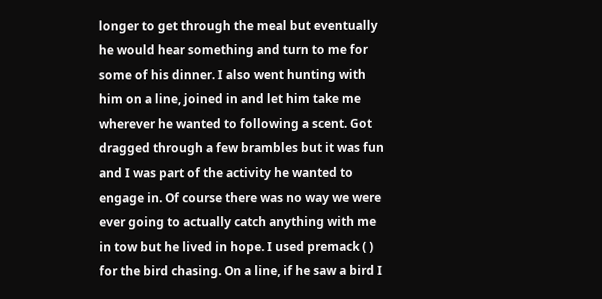longer to get through the meal but eventually he would hear something and turn to me for some of his dinner. I also went hunting with him on a line, joined in and let him take me wherever he wanted to following a scent. Got dragged through a few brambles but it was fun and I was part of the activity he wanted to engage in. Of course there was no way we were ever going to actually catch anything with me in tow but he lived in hope. I used premack ( ) for the bird chasing. On a line, if he saw a bird I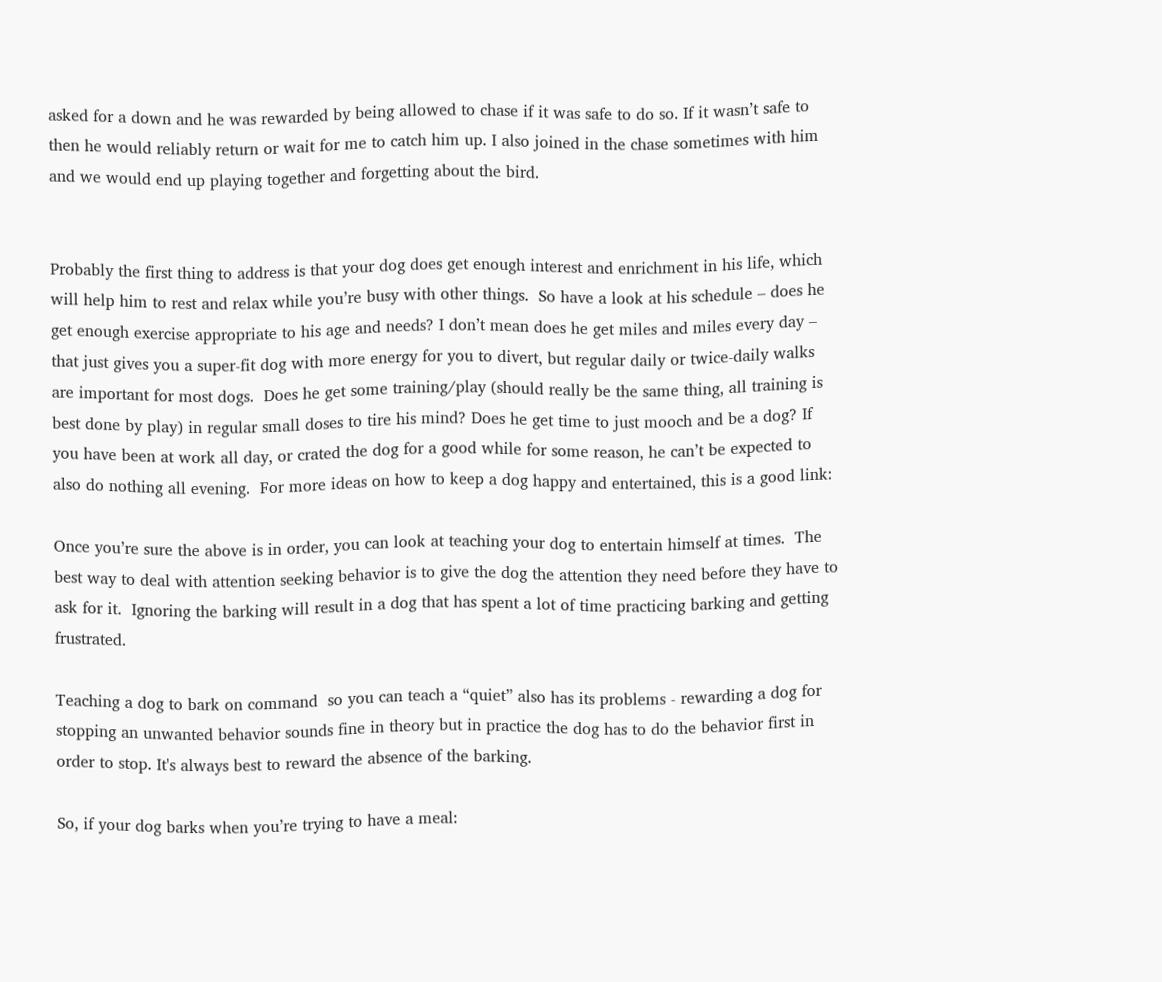asked for a down and he was rewarded by being allowed to chase if it was safe to do so. If it wasn’t safe to then he would reliably return or wait for me to catch him up. I also joined in the chase sometimes with him and we would end up playing together and forgetting about the bird.


Probably the first thing to address is that your dog does get enough interest and enrichment in his life, which will help him to rest and relax while you’re busy with other things.  So have a look at his schedule – does he get enough exercise appropriate to his age and needs? I don’t mean does he get miles and miles every day – that just gives you a super-fit dog with more energy for you to divert, but regular daily or twice-daily walks are important for most dogs.  Does he get some training/play (should really be the same thing, all training is best done by play) in regular small doses to tire his mind? Does he get time to just mooch and be a dog? If you have been at work all day, or crated the dog for a good while for some reason, he can’t be expected to also do nothing all evening.  For more ideas on how to keep a dog happy and entertained, this is a good link:

Once you’re sure the above is in order, you can look at teaching your dog to entertain himself at times.  The best way to deal with attention seeking behavior is to give the dog the attention they need before they have to ask for it.  Ignoring the barking will result in a dog that has spent a lot of time practicing barking and getting frustrated.

Teaching a dog to bark on command  so you can teach a “quiet” also has its problems - rewarding a dog for stopping an unwanted behavior sounds fine in theory but in practice the dog has to do the behavior first in order to stop. It's always best to reward the absence of the barking.

So, if your dog barks when you’re trying to have a meal: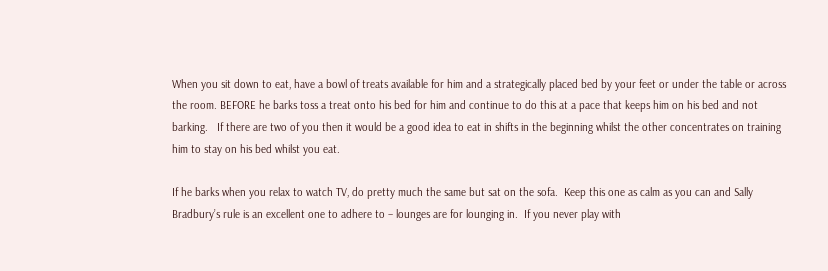When you sit down to eat, have a bowl of treats available for him and a strategically placed bed by your feet or under the table or across the room. BEFORE he barks toss a treat onto his bed for him and continue to do this at a pace that keeps him on his bed and not barking.   If there are two of you then it would be a good idea to eat in shifts in the beginning whilst the other concentrates on training him to stay on his bed whilst you eat.

If he barks when you relax to watch TV, do pretty much the same but sat on the sofa.  Keep this one as calm as you can and Sally Bradbury’s rule is an excellent one to adhere to – lounges are for lounging in.  If you never play with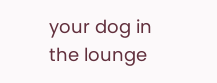your dog in the lounge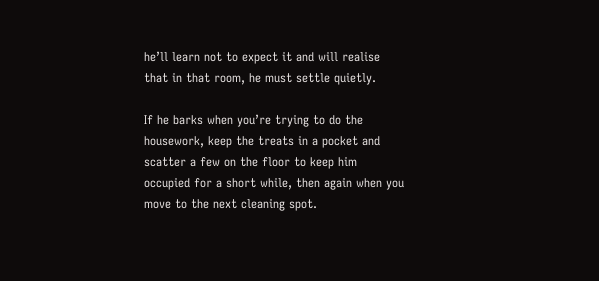he’ll learn not to expect it and will realise that in that room, he must settle quietly.

If he barks when you’re trying to do the housework, keep the treats in a pocket and scatter a few on the floor to keep him occupied for a short while, then again when you move to the next cleaning spot.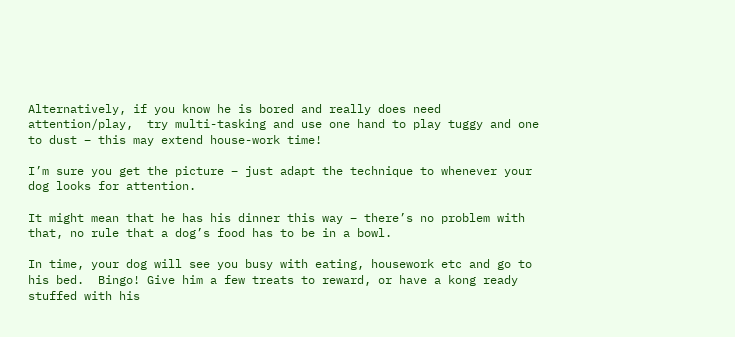Alternatively, if you know he is bored and really does need attention/play,  try multi-tasking and use one hand to play tuggy and one to dust – this may extend house-work time!

I’m sure you get the picture – just adapt the technique to whenever your dog looks for attention.

It might mean that he has his dinner this way – there’s no problem with that, no rule that a dog’s food has to be in a bowl.

In time, your dog will see you busy with eating, housework etc and go to his bed.  Bingo! Give him a few treats to reward, or have a kong ready stuffed with his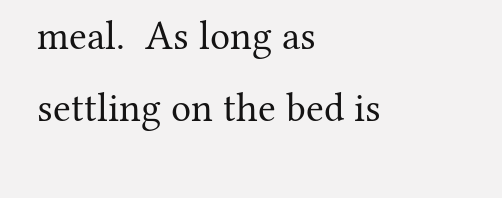meal.  As long as settling on the bed is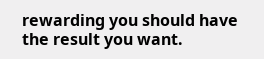rewarding you should have the result you want.